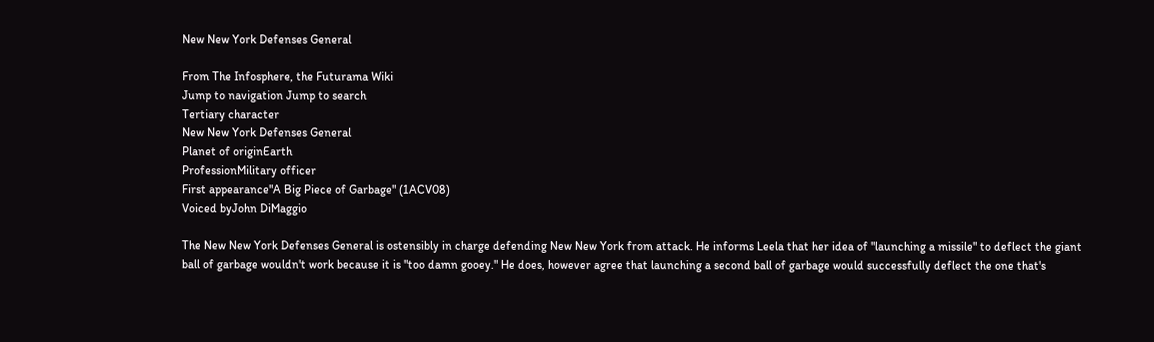New New York Defenses General

From The Infosphere, the Futurama Wiki
Jump to navigation Jump to search
Tertiary character
New New York Defenses General
Planet of originEarth
ProfessionMilitary officer
First appearance"A Big Piece of Garbage" (1ACV08)
Voiced byJohn DiMaggio

The New New York Defenses General is ostensibly in charge defending New New York from attack. He informs Leela that her idea of "launching a missile" to deflect the giant ball of garbage wouldn't work because it is "too damn gooey." He does, however agree that launching a second ball of garbage would successfully deflect the one that's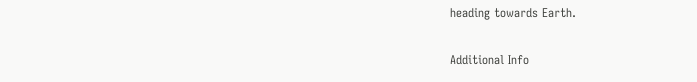heading towards Earth.

Additional Info